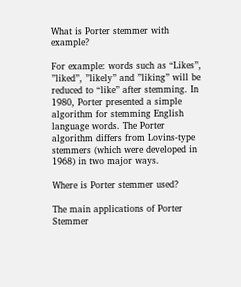What is Porter stemmer with example?

For example: words such as “Likes”, ”liked”, ”likely” and ”liking” will be reduced to “like” after stemming. In 1980, Porter presented a simple algorithm for stemming English language words. The Porter algorithm differs from Lovins-type stemmers (which were developed in 1968) in two major ways.

Where is Porter stemmer used?

The main applications of Porter Stemmer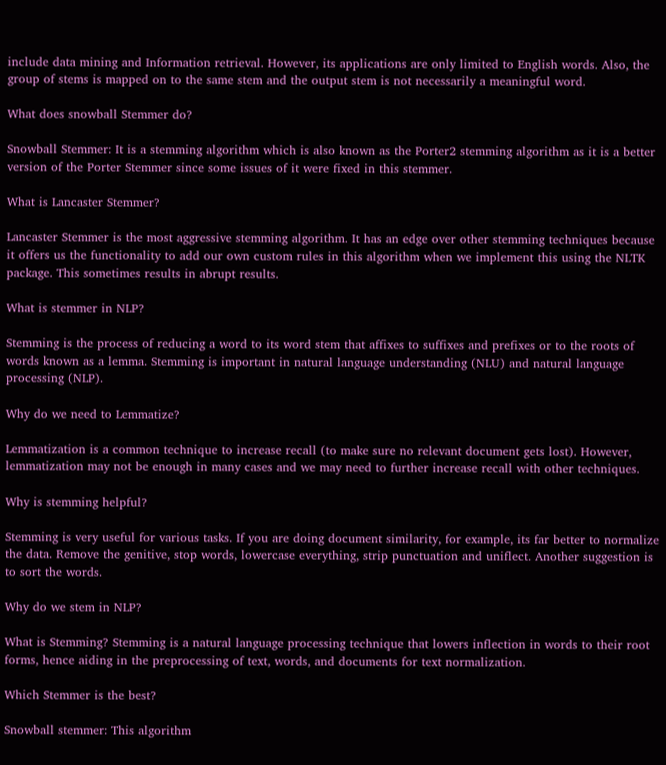include data mining and Information retrieval. However, its applications are only limited to English words. Also, the group of stems is mapped on to the same stem and the output stem is not necessarily a meaningful word.

What does snowball Stemmer do?

Snowball Stemmer: It is a stemming algorithm which is also known as the Porter2 stemming algorithm as it is a better version of the Porter Stemmer since some issues of it were fixed in this stemmer.

What is Lancaster Stemmer?

Lancaster Stemmer is the most aggressive stemming algorithm. It has an edge over other stemming techniques because it offers us the functionality to add our own custom rules in this algorithm when we implement this using the NLTK package. This sometimes results in abrupt results.

What is stemmer in NLP?

Stemming is the process of reducing a word to its word stem that affixes to suffixes and prefixes or to the roots of words known as a lemma. Stemming is important in natural language understanding (NLU) and natural language processing (NLP).

Why do we need to Lemmatize?

Lemmatization is a common technique to increase recall (to make sure no relevant document gets lost). However, lemmatization may not be enough in many cases and we may need to further increase recall with other techniques.

Why is stemming helpful?

Stemming is very useful for various tasks. If you are doing document similarity, for example, its far better to normalize the data. Remove the genitive, stop words, lowercase everything, strip punctuation and uniflect. Another suggestion is to sort the words.

Why do we stem in NLP?

What is Stemming? Stemming is a natural language processing technique that lowers inflection in words to their root forms, hence aiding in the preprocessing of text, words, and documents for text normalization.

Which Stemmer is the best?

Snowball stemmer: This algorithm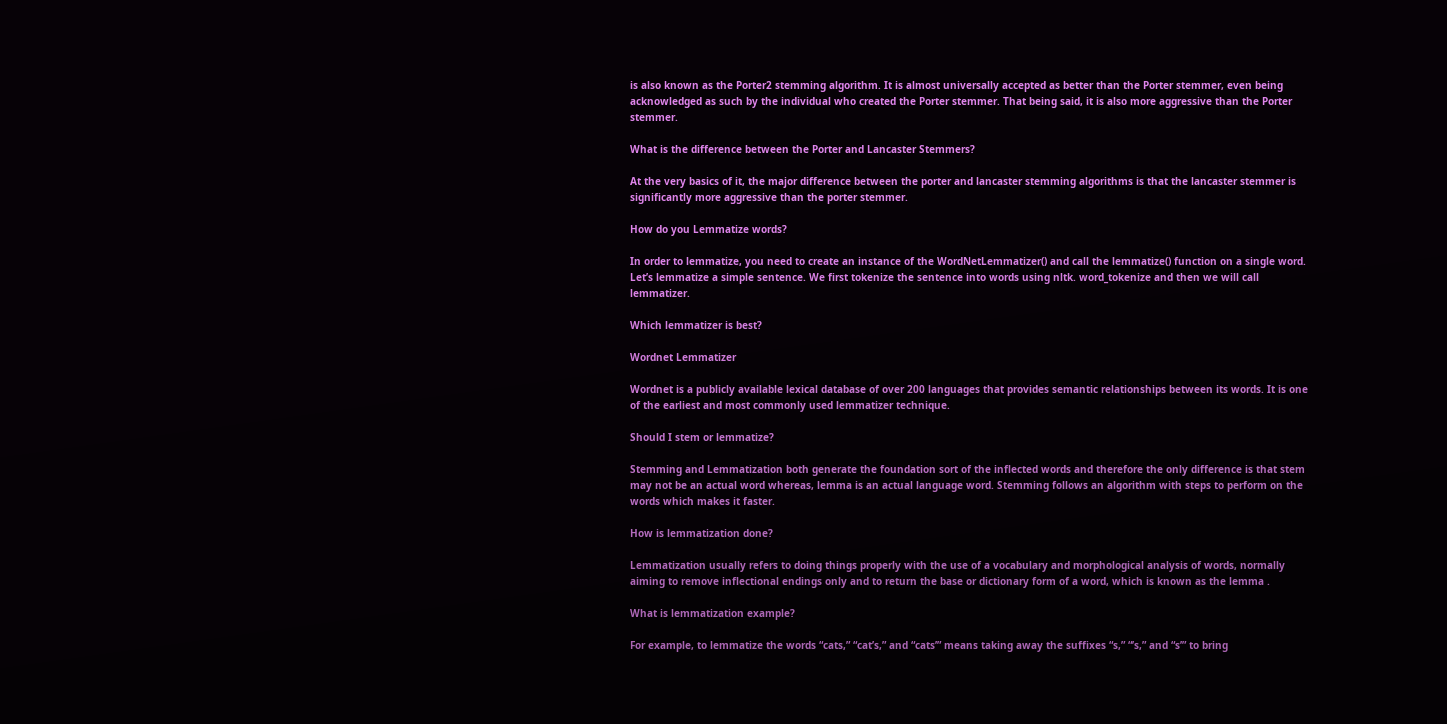is also known as the Porter2 stemming algorithm. It is almost universally accepted as better than the Porter stemmer, even being acknowledged as such by the individual who created the Porter stemmer. That being said, it is also more aggressive than the Porter stemmer.

What is the difference between the Porter and Lancaster Stemmers?

At the very basics of it, the major difference between the porter and lancaster stemming algorithms is that the lancaster stemmer is significantly more aggressive than the porter stemmer.

How do you Lemmatize words?

In order to lemmatize, you need to create an instance of the WordNetLemmatizer() and call the lemmatize() function on a single word. Let’s lemmatize a simple sentence. We first tokenize the sentence into words using nltk. word_tokenize and then we will call lemmatizer.

Which lemmatizer is best?

Wordnet Lemmatizer

Wordnet is a publicly available lexical database of over 200 languages that provides semantic relationships between its words. It is one of the earliest and most commonly used lemmatizer technique.

Should I stem or lemmatize?

Stemming and Lemmatization both generate the foundation sort of the inflected words and therefore the only difference is that stem may not be an actual word whereas, lemma is an actual language word. Stemming follows an algorithm with steps to perform on the words which makes it faster.

How is lemmatization done?

Lemmatization usually refers to doing things properly with the use of a vocabulary and morphological analysis of words, normally aiming to remove inflectional endings only and to return the base or dictionary form of a word, which is known as the lemma .

What is lemmatization example?

For example, to lemmatize the words “cats,” “cat’s,” and “cats’” means taking away the suffixes “s,” “’s,” and “s’” to bring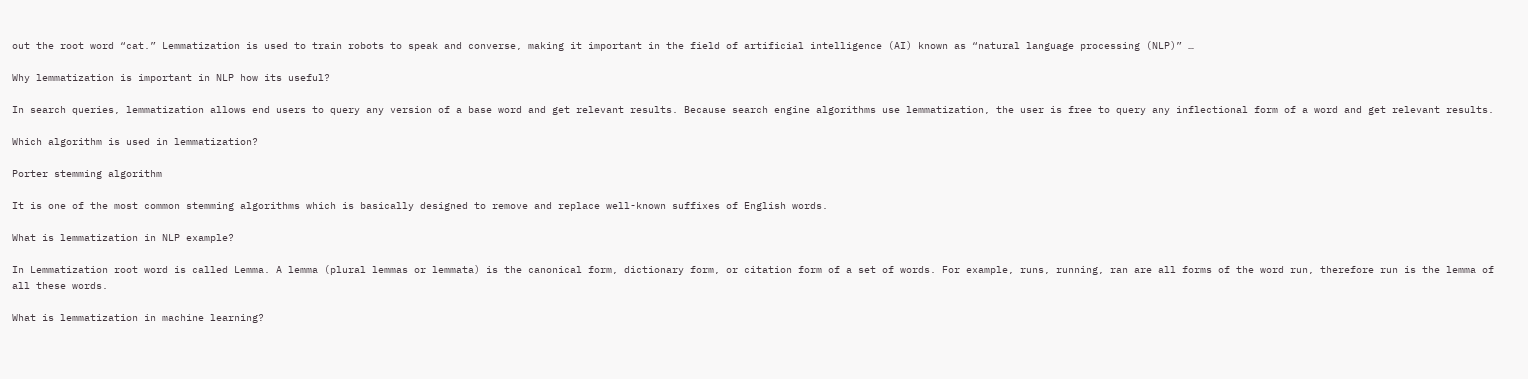out the root word “cat.” Lemmatization is used to train robots to speak and converse, making it important in the field of artificial intelligence (AI) known as “natural language processing (NLP)” …

Why lemmatization is important in NLP how its useful?

In search queries, lemmatization allows end users to query any version of a base word and get relevant results. Because search engine algorithms use lemmatization, the user is free to query any inflectional form of a word and get relevant results.

Which algorithm is used in lemmatization?

Porter stemming algorithm

It is one of the most common stemming algorithms which is basically designed to remove and replace well-known suffixes of English words.

What is lemmatization in NLP example?

In Lemmatization root word is called Lemma. A lemma (plural lemmas or lemmata) is the canonical form, dictionary form, or citation form of a set of words. For example, runs, running, ran are all forms of the word run, therefore run is the lemma of all these words.

What is lemmatization in machine learning?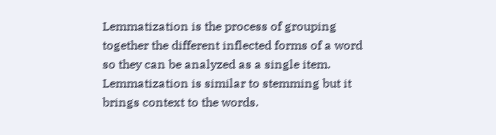Lemmatization is the process of grouping together the different inflected forms of a word so they can be analyzed as a single item. Lemmatization is similar to stemming but it brings context to the words.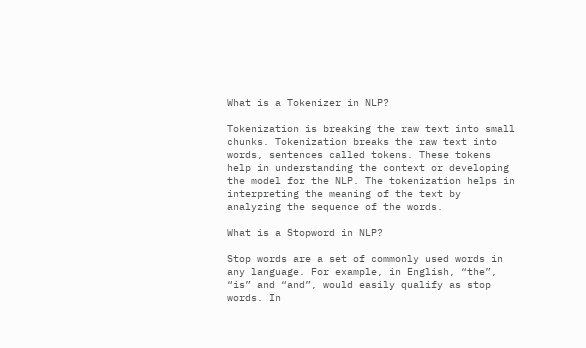What is a Tokenizer in NLP?

Tokenization is breaking the raw text into small chunks. Tokenization breaks the raw text into words, sentences called tokens. These tokens help in understanding the context or developing the model for the NLP. The tokenization helps in interpreting the meaning of the text by analyzing the sequence of the words.

What is a Stopword in NLP?

Stop words are a set of commonly used words in any language. For example, in English, “the”, “is” and “and”, would easily qualify as stop words. In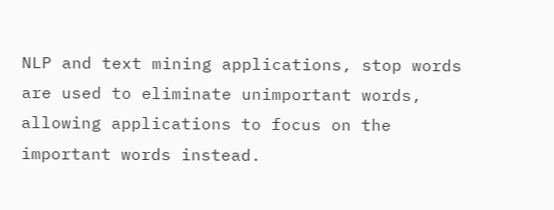NLP and text mining applications, stop words are used to eliminate unimportant words, allowing applications to focus on the important words instead.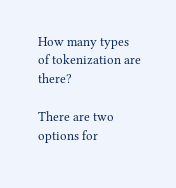How many types of tokenization are there?

There are two options for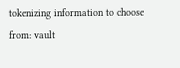tokenizing information to choose from: vault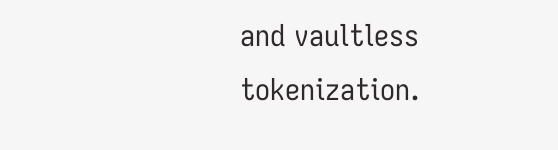and vaultless tokenization.